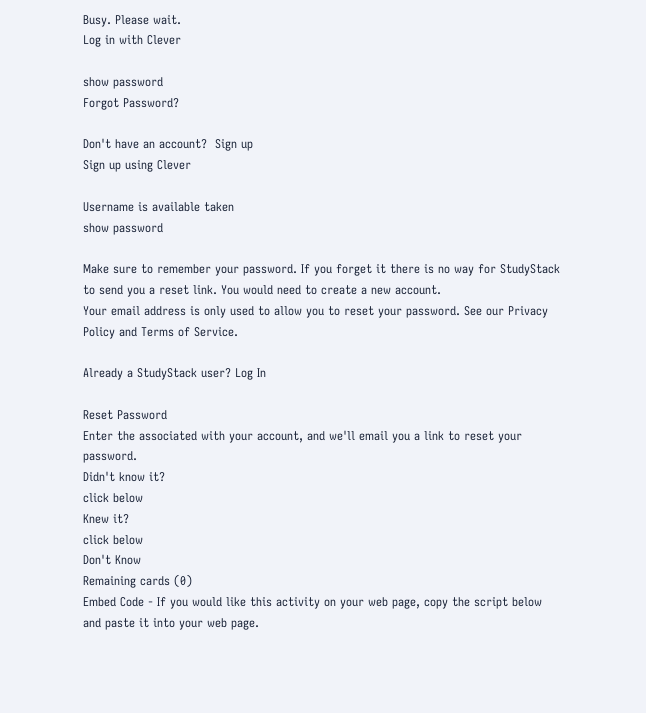Busy. Please wait.
Log in with Clever

show password
Forgot Password?

Don't have an account?  Sign up
Sign up using Clever

Username is available taken
show password

Make sure to remember your password. If you forget it there is no way for StudyStack to send you a reset link. You would need to create a new account.
Your email address is only used to allow you to reset your password. See our Privacy Policy and Terms of Service.

Already a StudyStack user? Log In

Reset Password
Enter the associated with your account, and we'll email you a link to reset your password.
Didn't know it?
click below
Knew it?
click below
Don't Know
Remaining cards (0)
Embed Code - If you would like this activity on your web page, copy the script below and paste it into your web page.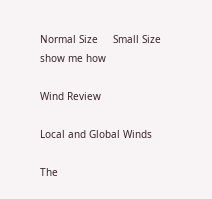Normal Size     Small Size show me how

Wind Review

Local and Global Winds

The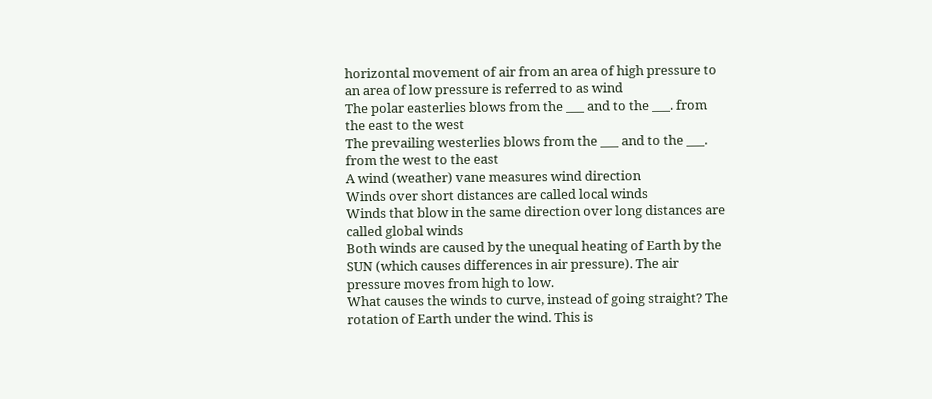horizontal movement of air from an area of high pressure to an area of low pressure is referred to as wind
The polar easterlies blows from the ___ and to the ___. from the east to the west
The prevailing westerlies blows from the ___ and to the ___. from the west to the east
A wind (weather) vane measures wind direction
Winds over short distances are called local winds
Winds that blow in the same direction over long distances are called global winds
Both winds are caused by the unequal heating of Earth by the SUN (which causes differences in air pressure). The air pressure moves from high to low.
What causes the winds to curve, instead of going straight? The rotation of Earth under the wind. This is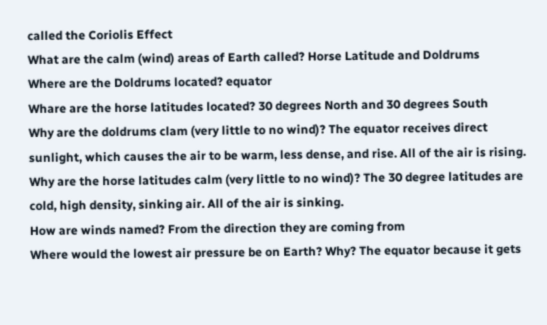called the Coriolis Effect
What are the calm (wind) areas of Earth called? Horse Latitude and Doldrums
Where are the Doldrums located? equator
Whare are the horse latitudes located? 30 degrees North and 30 degrees South
Why are the doldrums clam (very little to no wind)? The equator receives direct sunlight, which causes the air to be warm, less dense, and rise. All of the air is rising.
Why are the horse latitudes calm (very little to no wind)? The 30 degree latitudes are cold, high density, sinking air. All of the air is sinking.
How are winds named? From the direction they are coming from
Where would the lowest air pressure be on Earth? Why? The equator because it gets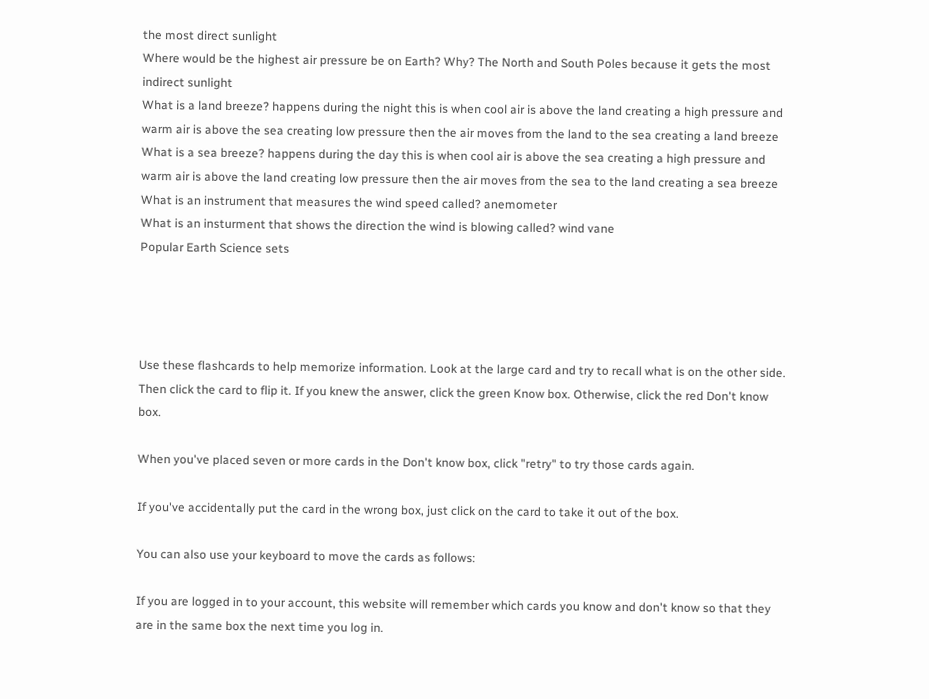the most direct sunlight
Where would be the highest air pressure be on Earth? Why? The North and South Poles because it gets the most indirect sunlight
What is a land breeze? happens during the night this is when cool air is above the land creating a high pressure and warm air is above the sea creating low pressure then the air moves from the land to the sea creating a land breeze
What is a sea breeze? happens during the day this is when cool air is above the sea creating a high pressure and warm air is above the land creating low pressure then the air moves from the sea to the land creating a sea breeze
What is an instrument that measures the wind speed called? anemometer
What is an insturment that shows the direction the wind is blowing called? wind vane
Popular Earth Science sets




Use these flashcards to help memorize information. Look at the large card and try to recall what is on the other side. Then click the card to flip it. If you knew the answer, click the green Know box. Otherwise, click the red Don't know box.

When you've placed seven or more cards in the Don't know box, click "retry" to try those cards again.

If you've accidentally put the card in the wrong box, just click on the card to take it out of the box.

You can also use your keyboard to move the cards as follows:

If you are logged in to your account, this website will remember which cards you know and don't know so that they are in the same box the next time you log in.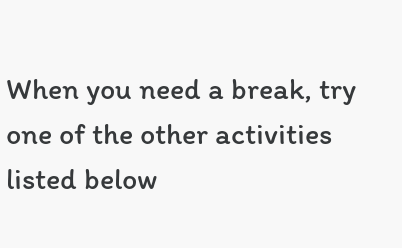When you need a break, try one of the other activities listed below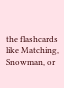the flashcards like Matching, Snowman, or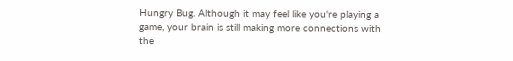Hungry Bug. Although it may feel like you're playing a game, your brain is still making more connections with the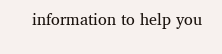information to help you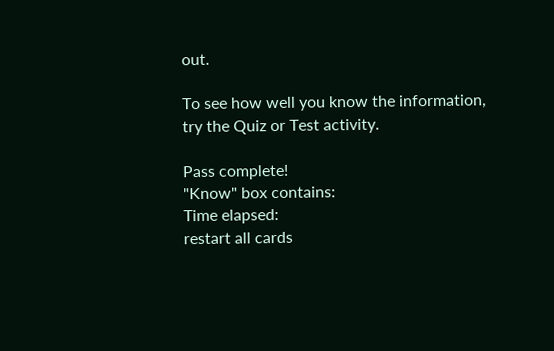out.

To see how well you know the information, try the Quiz or Test activity.

Pass complete!
"Know" box contains:
Time elapsed:
restart all cards